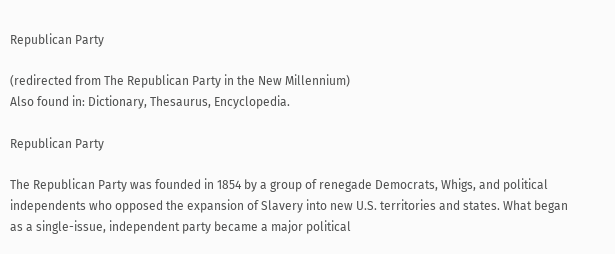Republican Party

(redirected from The Republican Party in the New Millennium)
Also found in: Dictionary, Thesaurus, Encyclopedia.

Republican Party

The Republican Party was founded in 1854 by a group of renegade Democrats, Whigs, and political independents who opposed the expansion of Slavery into new U.S. territories and states. What began as a single-issue, independent party became a major political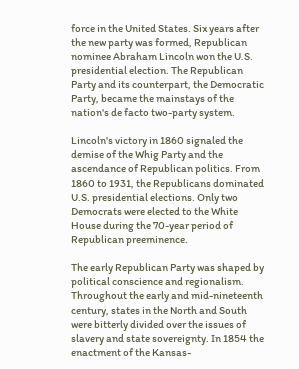force in the United States. Six years after the new party was formed, Republican nominee Abraham Lincoln won the U.S. presidential election. The Republican Party and its counterpart, the Democratic Party, became the mainstays of the nation's de facto two-party system.

Lincoln's victory in 1860 signaled the demise of the Whig Party and the ascendance of Republican politics. From 1860 to 1931, the Republicans dominated U.S. presidential elections. Only two Democrats were elected to the White House during the 70-year period of Republican preeminence.

The early Republican Party was shaped by political conscience and regionalism. Throughout the early and mid-nineteenth century, states in the North and South were bitterly divided over the issues of slavery and state sovereignty. In 1854 the enactment of the Kansas-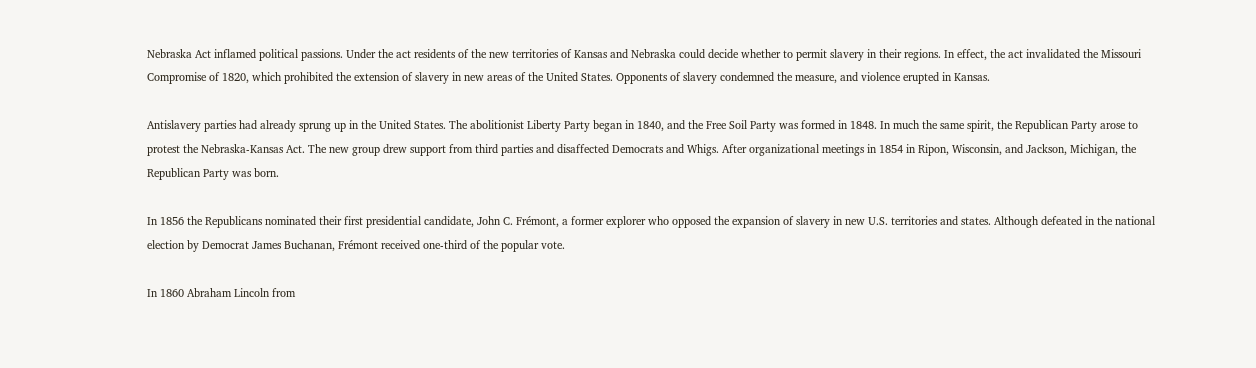Nebraska Act inflamed political passions. Under the act residents of the new territories of Kansas and Nebraska could decide whether to permit slavery in their regions. In effect, the act invalidated the Missouri Compromise of 1820, which prohibited the extension of slavery in new areas of the United States. Opponents of slavery condemned the measure, and violence erupted in Kansas.

Antislavery parties had already sprung up in the United States. The abolitionist Liberty Party began in 1840, and the Free Soil Party was formed in 1848. In much the same spirit, the Republican Party arose to protest the Nebraska-Kansas Act. The new group drew support from third parties and disaffected Democrats and Whigs. After organizational meetings in 1854 in Ripon, Wisconsin, and Jackson, Michigan, the Republican Party was born.

In 1856 the Republicans nominated their first presidential candidate, John C. Frémont, a former explorer who opposed the expansion of slavery in new U.S. territories and states. Although defeated in the national election by Democrat James Buchanan, Frémont received one-third of the popular vote.

In 1860 Abraham Lincoln from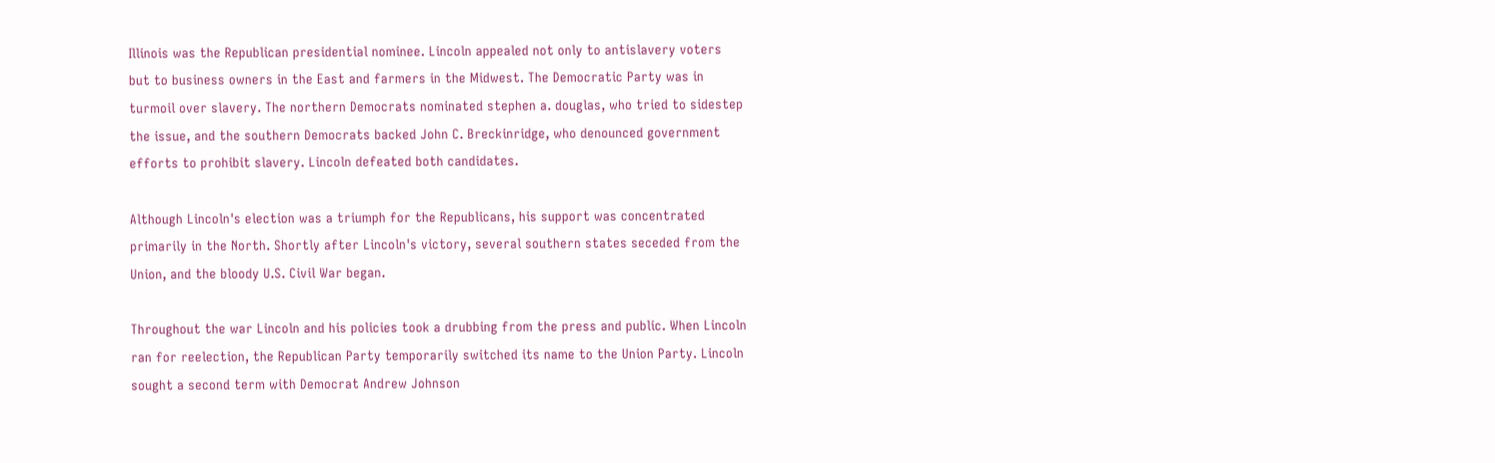Illinois was the Republican presidential nominee. Lincoln appealed not only to antislavery voters but to business owners in the East and farmers in the Midwest. The Democratic Party was in turmoil over slavery. The northern Democrats nominated stephen a. douglas, who tried to sidestep the issue, and the southern Democrats backed John C. Breckinridge, who denounced government efforts to prohibit slavery. Lincoln defeated both candidates.

Although Lincoln's election was a triumph for the Republicans, his support was concentrated primarily in the North. Shortly after Lincoln's victory, several southern states seceded from the Union, and the bloody U.S. Civil War began.

Throughout the war Lincoln and his policies took a drubbing from the press and public. When Lincoln ran for reelection, the Republican Party temporarily switched its name to the Union Party. Lincoln sought a second term with Democrat Andrew Johnson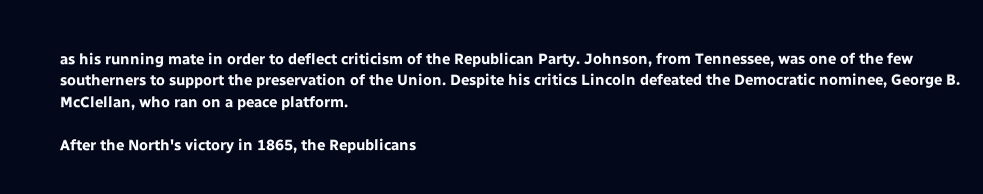as his running mate in order to deflect criticism of the Republican Party. Johnson, from Tennessee, was one of the few southerners to support the preservation of the Union. Despite his critics Lincoln defeated the Democratic nominee, George B. McClellan, who ran on a peace platform.

After the North's victory in 1865, the Republicans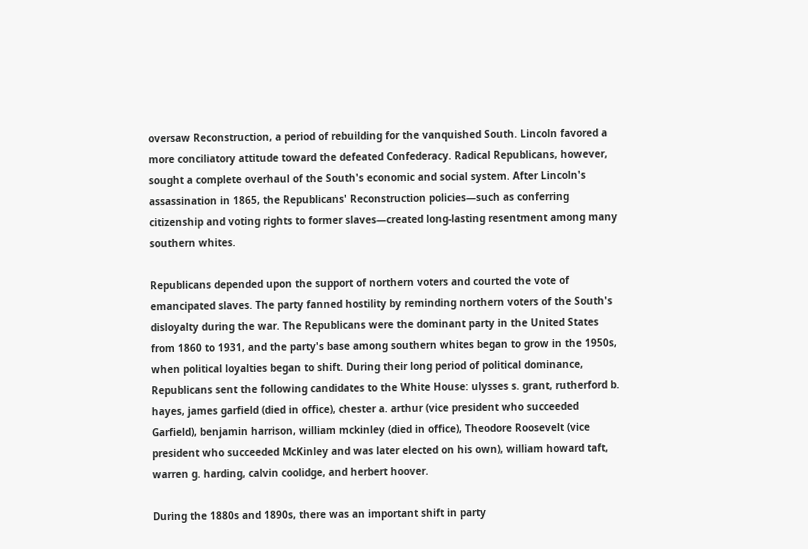oversaw Reconstruction, a period of rebuilding for the vanquished South. Lincoln favored a more conciliatory attitude toward the defeated Confederacy. Radical Republicans, however, sought a complete overhaul of the South's economic and social system. After Lincoln's assassination in 1865, the Republicans' Reconstruction policies—such as conferring citizenship and voting rights to former slaves—created long-lasting resentment among many southern whites.

Republicans depended upon the support of northern voters and courted the vote of emancipated slaves. The party fanned hostility by reminding northern voters of the South's disloyalty during the war. The Republicans were the dominant party in the United States from 1860 to 1931, and the party's base among southern whites began to grow in the 1950s, when political loyalties began to shift. During their long period of political dominance, Republicans sent the following candidates to the White House: ulysses s. grant, rutherford b. hayes, james garfield (died in office), chester a. arthur (vice president who succeeded Garfield), benjamin harrison, william mckinley (died in office), Theodore Roosevelt (vice president who succeeded McKinley and was later elected on his own), william howard taft, warren g. harding, calvin coolidge, and herbert hoover.

During the 1880s and 1890s, there was an important shift in party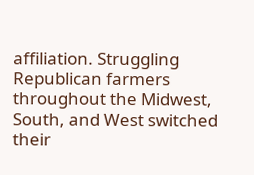affiliation. Struggling Republican farmers throughout the Midwest, South, and West switched their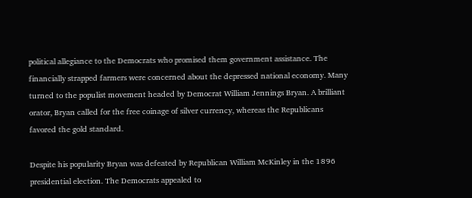political allegiance to the Democrats who promised them government assistance. The financially strapped farmers were concerned about the depressed national economy. Many turned to the populist movement headed by Democrat William Jennings Bryan. A brilliant orator, Bryan called for the free coinage of silver currency, whereas the Republicans favored the gold standard.

Despite his popularity Bryan was defeated by Republican William McKinley in the 1896 presidential election. The Democrats appealed to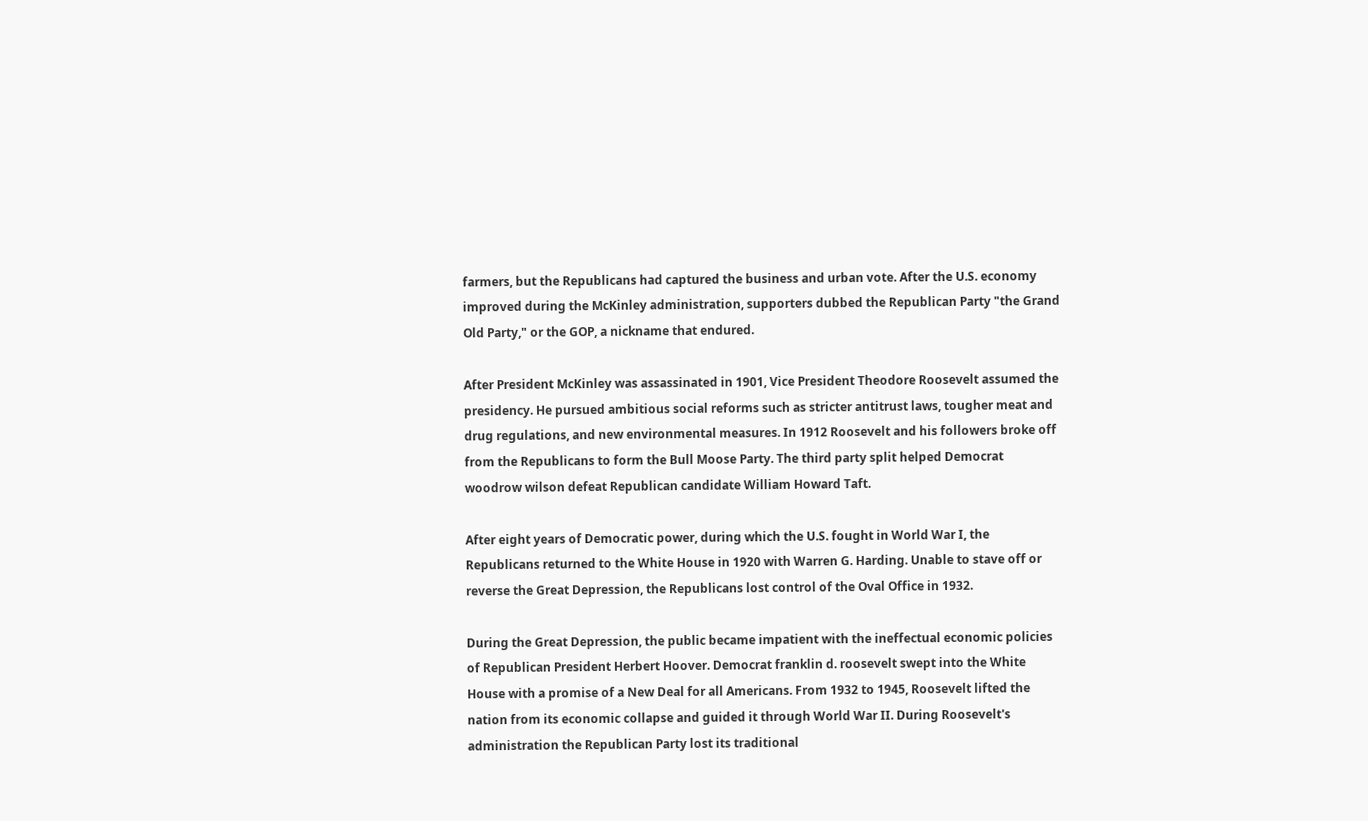farmers, but the Republicans had captured the business and urban vote. After the U.S. economy improved during the McKinley administration, supporters dubbed the Republican Party "the Grand Old Party," or the GOP, a nickname that endured.

After President McKinley was assassinated in 1901, Vice President Theodore Roosevelt assumed the presidency. He pursued ambitious social reforms such as stricter antitrust laws, tougher meat and drug regulations, and new environmental measures. In 1912 Roosevelt and his followers broke off from the Republicans to form the Bull Moose Party. The third party split helped Democrat woodrow wilson defeat Republican candidate William Howard Taft.

After eight years of Democratic power, during which the U.S. fought in World War I, the Republicans returned to the White House in 1920 with Warren G. Harding. Unable to stave off or reverse the Great Depression, the Republicans lost control of the Oval Office in 1932.

During the Great Depression, the public became impatient with the ineffectual economic policies of Republican President Herbert Hoover. Democrat franklin d. roosevelt swept into the White House with a promise of a New Deal for all Americans. From 1932 to 1945, Roosevelt lifted the nation from its economic collapse and guided it through World War II. During Roosevelt's administration the Republican Party lost its traditional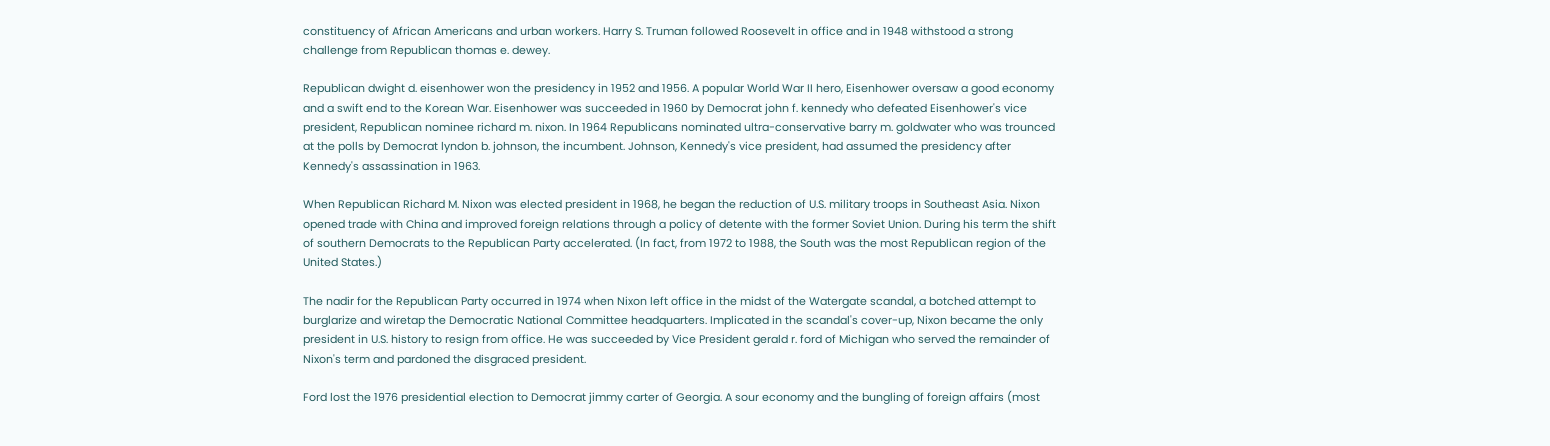constituency of African Americans and urban workers. Harry S. Truman followed Roosevelt in office and in 1948 withstood a strong challenge from Republican thomas e. dewey.

Republican dwight d. eisenhower won the presidency in 1952 and 1956. A popular World War II hero, Eisenhower oversaw a good economy and a swift end to the Korean War. Eisenhower was succeeded in 1960 by Democrat john f. kennedy who defeated Eisenhower's vice president, Republican nominee richard m. nixon. In 1964 Republicans nominated ultra-conservative barry m. goldwater who was trounced at the polls by Democrat lyndon b. johnson, the incumbent. Johnson, Kennedy's vice president, had assumed the presidency after Kennedy's assassination in 1963.

When Republican Richard M. Nixon was elected president in 1968, he began the reduction of U.S. military troops in Southeast Asia. Nixon opened trade with China and improved foreign relations through a policy of detente with the former Soviet Union. During his term the shift of southern Democrats to the Republican Party accelerated. (In fact, from 1972 to 1988, the South was the most Republican region of the United States.)

The nadir for the Republican Party occurred in 1974 when Nixon left office in the midst of the Watergate scandal, a botched attempt to burglarize and wiretap the Democratic National Committee headquarters. Implicated in the scandal's cover-up, Nixon became the only president in U.S. history to resign from office. He was succeeded by Vice President gerald r. ford of Michigan who served the remainder of Nixon's term and pardoned the disgraced president.

Ford lost the 1976 presidential election to Democrat jimmy carter of Georgia. A sour economy and the bungling of foreign affairs (most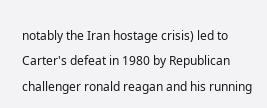notably the Iran hostage crisis) led to Carter's defeat in 1980 by Republican challenger ronald reagan and his running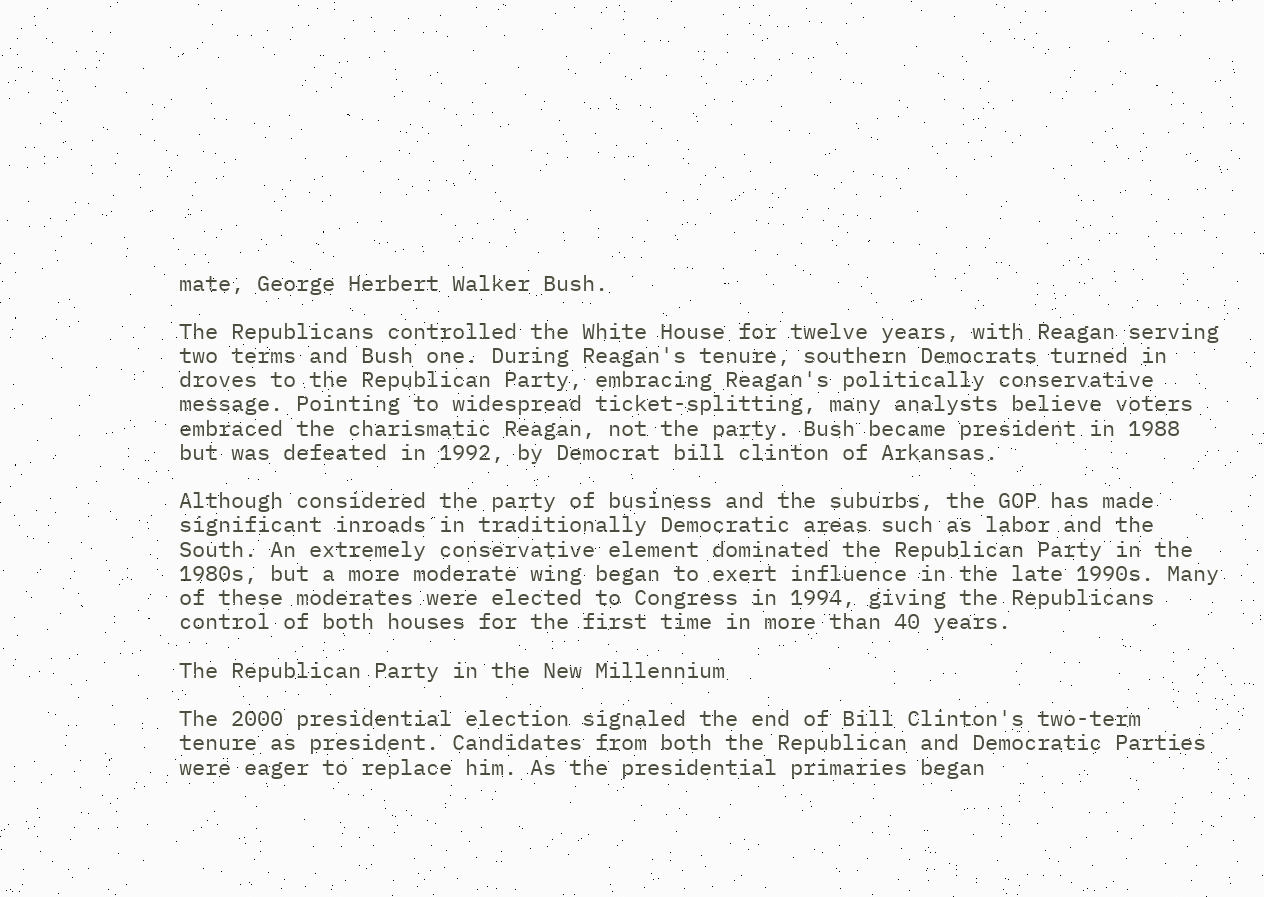mate, George Herbert Walker Bush.

The Republicans controlled the White House for twelve years, with Reagan serving two terms and Bush one. During Reagan's tenure, southern Democrats turned in droves to the Republican Party, embracing Reagan's politically conservative message. Pointing to widespread ticket-splitting, many analysts believe voters embraced the charismatic Reagan, not the party. Bush became president in 1988 but was defeated in 1992, by Democrat bill clinton of Arkansas.

Although considered the party of business and the suburbs, the GOP has made significant inroads in traditionally Democratic areas such as labor and the South. An extremely conservative element dominated the Republican Party in the 1980s, but a more moderate wing began to exert influence in the late 1990s. Many of these moderates were elected to Congress in 1994, giving the Republicans control of both houses for the first time in more than 40 years.

The Republican Party in the New Millennium

The 2000 presidential election signaled the end of Bill Clinton's two-term tenure as president. Candidates from both the Republican and Democratic Parties were eager to replace him. As the presidential primaries began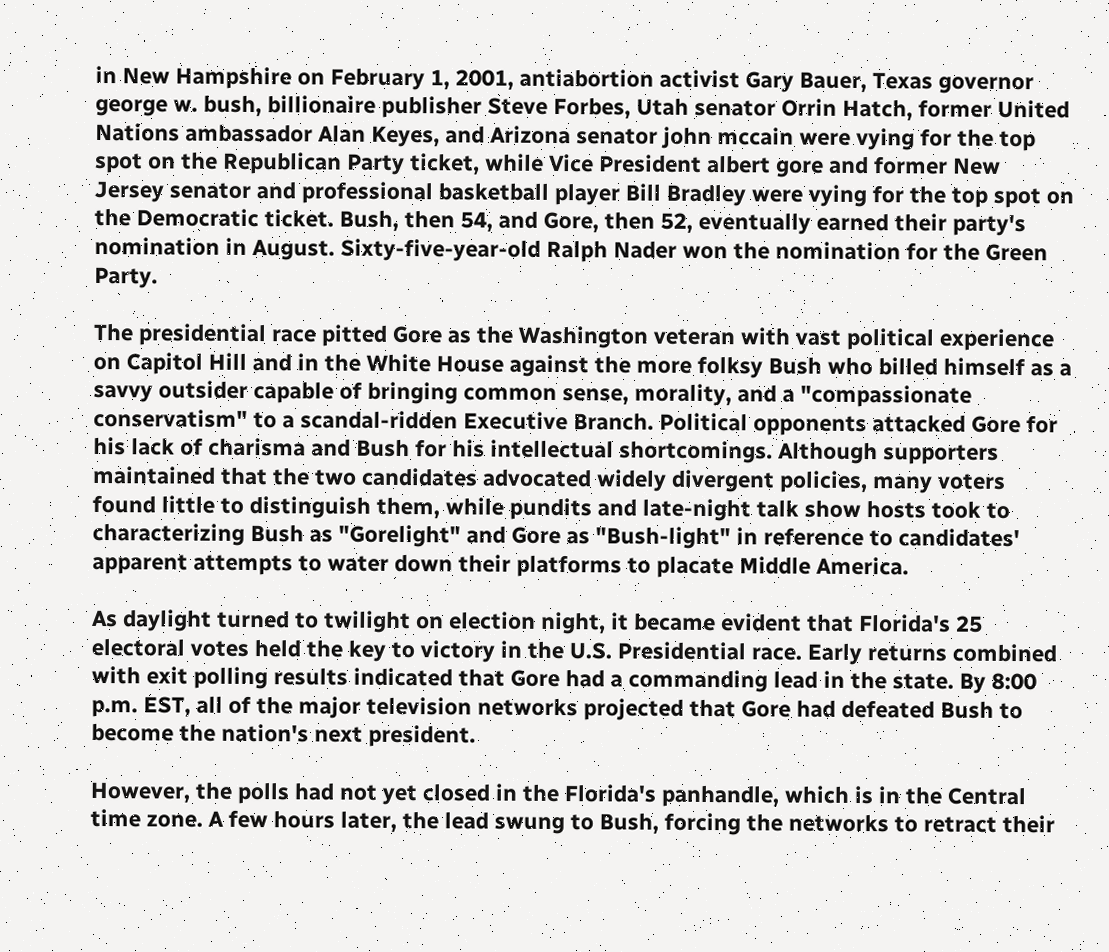in New Hampshire on February 1, 2001, antiabortion activist Gary Bauer, Texas governor george w. bush, billionaire publisher Steve Forbes, Utah senator Orrin Hatch, former United Nations ambassador Alan Keyes, and Arizona senator john mccain were vying for the top spot on the Republican Party ticket, while Vice President albert gore and former New Jersey senator and professional basketball player Bill Bradley were vying for the top spot on the Democratic ticket. Bush, then 54, and Gore, then 52, eventually earned their party's nomination in August. Sixty-five-year-old Ralph Nader won the nomination for the Green Party.

The presidential race pitted Gore as the Washington veteran with vast political experience on Capitol Hill and in the White House against the more folksy Bush who billed himself as a savvy outsider capable of bringing common sense, morality, and a "compassionate conservatism" to a scandal-ridden Executive Branch. Political opponents attacked Gore for his lack of charisma and Bush for his intellectual shortcomings. Although supporters maintained that the two candidates advocated widely divergent policies, many voters found little to distinguish them, while pundits and late-night talk show hosts took to characterizing Bush as "Gorelight" and Gore as "Bush-light" in reference to candidates' apparent attempts to water down their platforms to placate Middle America.

As daylight turned to twilight on election night, it became evident that Florida's 25 electoral votes held the key to victory in the U.S. Presidential race. Early returns combined with exit polling results indicated that Gore had a commanding lead in the state. By 8:00 p.m. EST, all of the major television networks projected that Gore had defeated Bush to become the nation's next president.

However, the polls had not yet closed in the Florida's panhandle, which is in the Central time zone. A few hours later, the lead swung to Bush, forcing the networks to retract their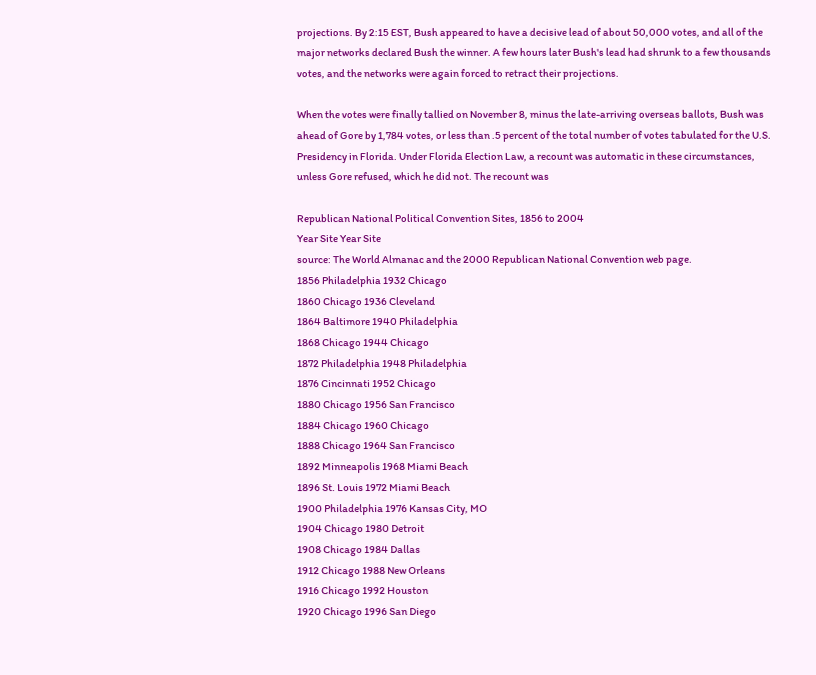projections. By 2:15 EST, Bush appeared to have a decisive lead of about 50,000 votes, and all of the major networks declared Bush the winner. A few hours later Bush's lead had shrunk to a few thousands votes, and the networks were again forced to retract their projections.

When the votes were finally tallied on November 8, minus the late-arriving overseas ballots, Bush was ahead of Gore by 1,784 votes, or less than .5 percent of the total number of votes tabulated for the U.S. Presidency in Florida. Under Florida Election Law, a recount was automatic in these circumstances, unless Gore refused, which he did not. The recount was

Republican National Political Convention Sites, 1856 to 2004
Year Site Year Site
source: The World Almanac and the 2000 Republican National Convention web page.
1856 Philadelphia 1932 Chicago
1860 Chicago 1936 Cleveland
1864 Baltimore 1940 Philadelphia
1868 Chicago 1944 Chicago
1872 Philadelphia 1948 Philadelphia
1876 Cincinnati 1952 Chicago
1880 Chicago 1956 San Francisco
1884 Chicago 1960 Chicago
1888 Chicago 1964 San Francisco
1892 Minneapolis 1968 Miami Beach
1896 St. Louis 1972 Miami Beach
1900 Philadelphia 1976 Kansas City, MO
1904 Chicago 1980 Detroit
1908 Chicago 1984 Dallas
1912 Chicago 1988 New Orleans
1916 Chicago 1992 Houston
1920 Chicago 1996 San Diego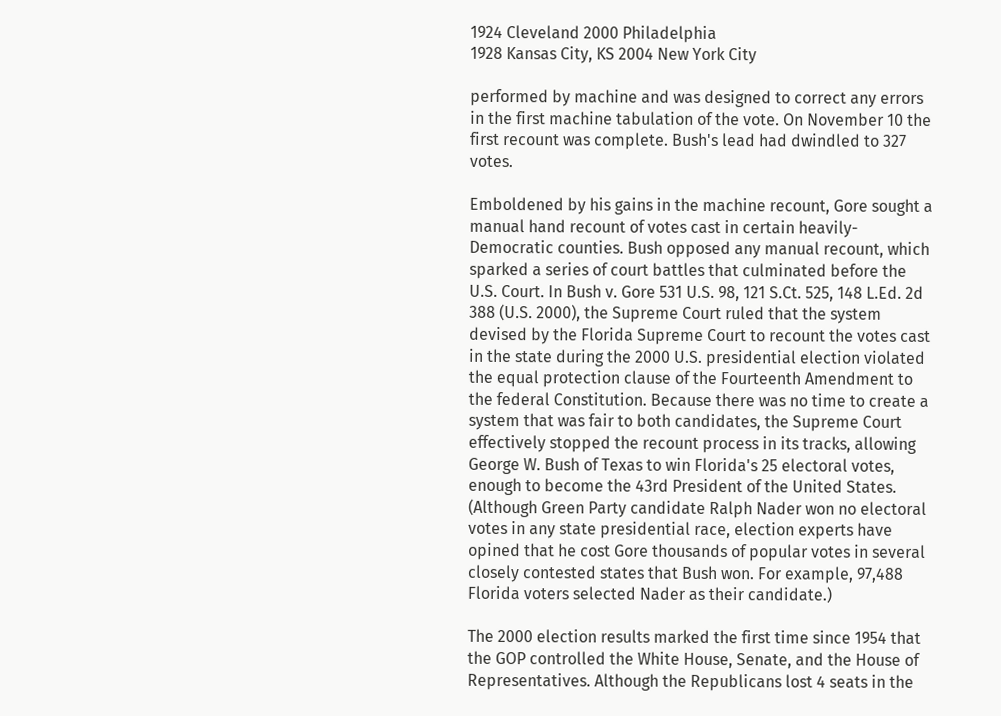1924 Cleveland 2000 Philadelphia
1928 Kansas City, KS 2004 New York City

performed by machine and was designed to correct any errors in the first machine tabulation of the vote. On November 10 the first recount was complete. Bush's lead had dwindled to 327 votes.

Emboldened by his gains in the machine recount, Gore sought a manual hand recount of votes cast in certain heavily-Democratic counties. Bush opposed any manual recount, which sparked a series of court battles that culminated before the U.S. Court. In Bush v. Gore 531 U.S. 98, 121 S.Ct. 525, 148 L.Ed. 2d 388 (U.S. 2000), the Supreme Court ruled that the system devised by the Florida Supreme Court to recount the votes cast in the state during the 2000 U.S. presidential election violated the equal protection clause of the Fourteenth Amendment to the federal Constitution. Because there was no time to create a system that was fair to both candidates, the Supreme Court effectively stopped the recount process in its tracks, allowing George W. Bush of Texas to win Florida's 25 electoral votes, enough to become the 43rd President of the United States. (Although Green Party candidate Ralph Nader won no electoral votes in any state presidential race, election experts have opined that he cost Gore thousands of popular votes in several closely contested states that Bush won. For example, 97,488 Florida voters selected Nader as their candidate.)

The 2000 election results marked the first time since 1954 that the GOP controlled the White House, Senate, and the House of Representatives. Although the Republicans lost 4 seats in the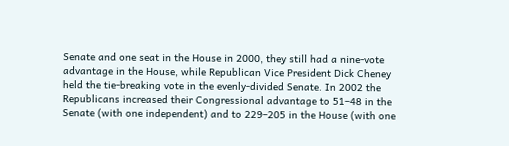Senate and one seat in the House in 2000, they still had a nine-vote advantage in the House, while Republican Vice President Dick Cheney held the tie-breaking vote in the evenly-divided Senate. In 2002 the Republicans increased their Congressional advantage to 51–48 in the Senate (with one independent) and to 229–205 in the House (with one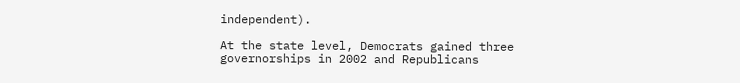independent).

At the state level, Democrats gained three governorships in 2002 and Republicans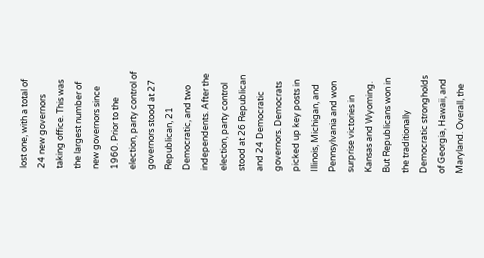lost one, with a total of 24 new governors taking office. This was the largest number of new governors since 1960. Prior to the election, party control of governors stood at 27 Republican, 21 Democratic, and two independents. After the election, party control stood at 26 Republican and 24 Democratic governors. Democrats picked up key posts in Illinois, Michigan, and Pennsylvania and won surprise victories in Kansas and Wyoming. But Republicans won in the traditionally Democratic strongholds of Georgia, Hawaii, and Maryland. Overall, the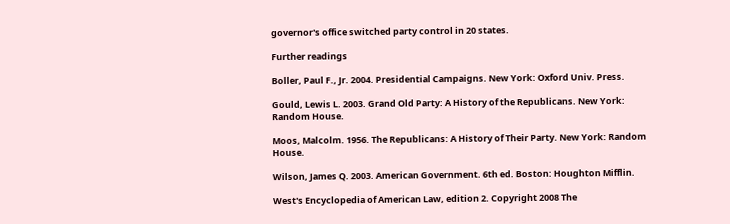governor's office switched party control in 20 states.

Further readings

Boller, Paul F., Jr. 2004. Presidential Campaigns. New York: Oxford Univ. Press.

Gould, Lewis L. 2003. Grand Old Party: A History of the Republicans. New York: Random House.

Moos, Malcolm. 1956. The Republicans: A History of Their Party. New York: Random House.

Wilson, James Q. 2003. American Government. 6th ed. Boston: Houghton Mifflin.

West's Encyclopedia of American Law, edition 2. Copyright 2008 The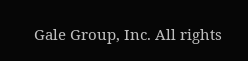Gale Group, Inc. All rights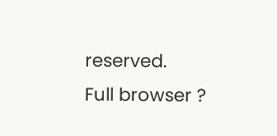reserved.
Full browser ?